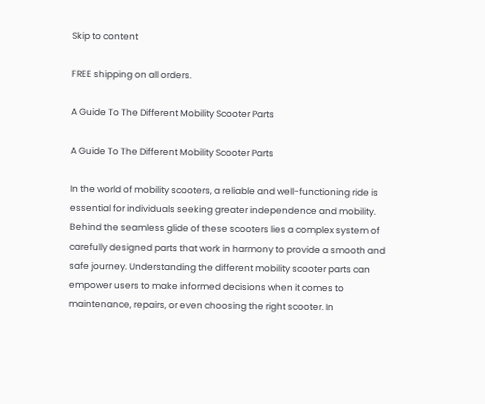Skip to content

FREE shipping on all orders.

A Guide To The Different Mobility Scooter Parts

A Guide To The Different Mobility Scooter Parts

In the world of mobility scooters, a reliable and well-functioning ride is essential for individuals seeking greater independence and mobility. Behind the seamless glide of these scooters lies a complex system of carefully designed parts that work in harmony to provide a smooth and safe journey. Understanding the different mobility scooter parts can empower users to make informed decisions when it comes to maintenance, repairs, or even choosing the right scooter. In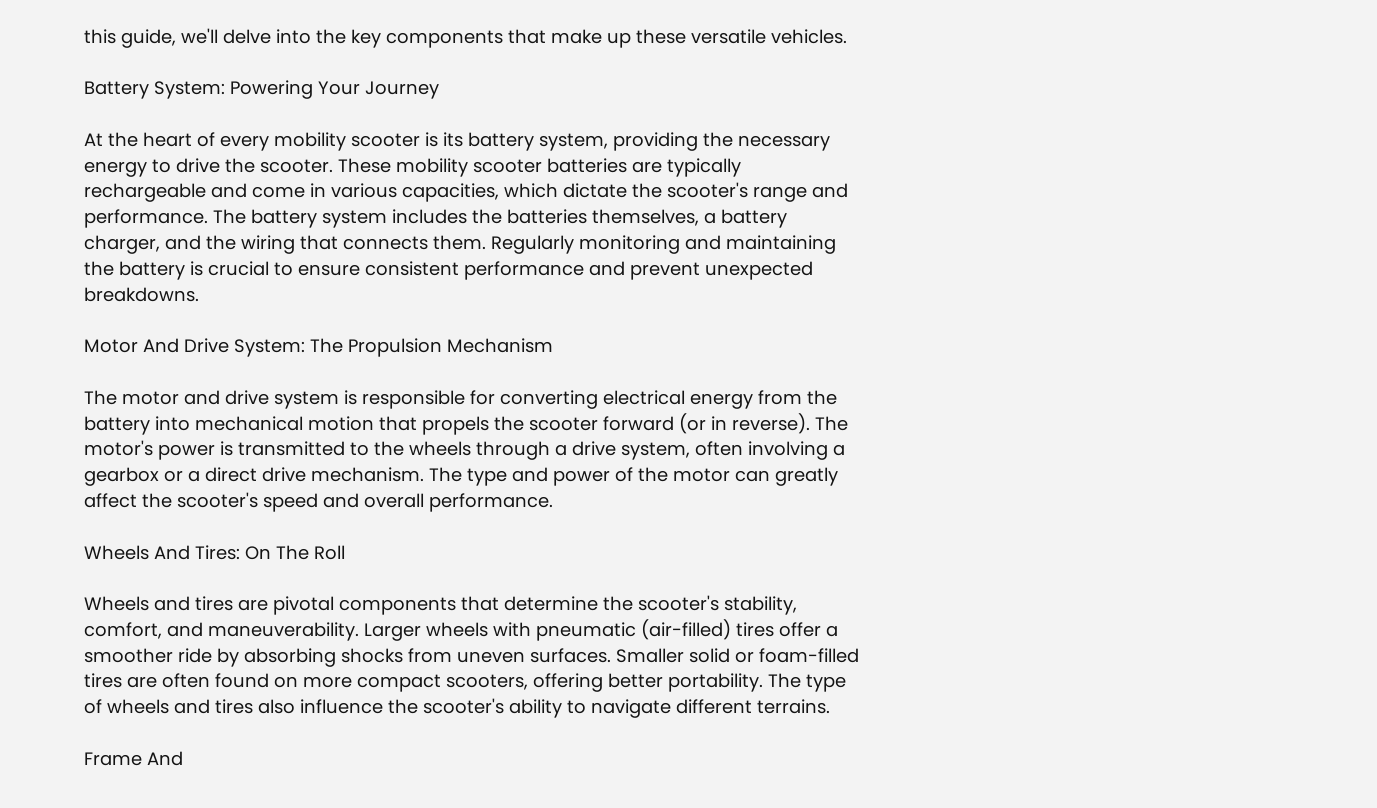this guide, we'll delve into the key components that make up these versatile vehicles.

Battery System: Powering Your Journey

At the heart of every mobility scooter is its battery system, providing the necessary energy to drive the scooter. These mobility scooter batteries are typically rechargeable and come in various capacities, which dictate the scooter's range and performance. The battery system includes the batteries themselves, a battery charger, and the wiring that connects them. Regularly monitoring and maintaining the battery is crucial to ensure consistent performance and prevent unexpected breakdowns.

Motor And Drive System: The Propulsion Mechanism

The motor and drive system is responsible for converting electrical energy from the battery into mechanical motion that propels the scooter forward (or in reverse). The motor's power is transmitted to the wheels through a drive system, often involving a gearbox or a direct drive mechanism. The type and power of the motor can greatly affect the scooter's speed and overall performance.

Wheels And Tires: On The Roll

Wheels and tires are pivotal components that determine the scooter's stability, comfort, and maneuverability. Larger wheels with pneumatic (air-filled) tires offer a smoother ride by absorbing shocks from uneven surfaces. Smaller solid or foam-filled tires are often found on more compact scooters, offering better portability. The type of wheels and tires also influence the scooter's ability to navigate different terrains.

Frame And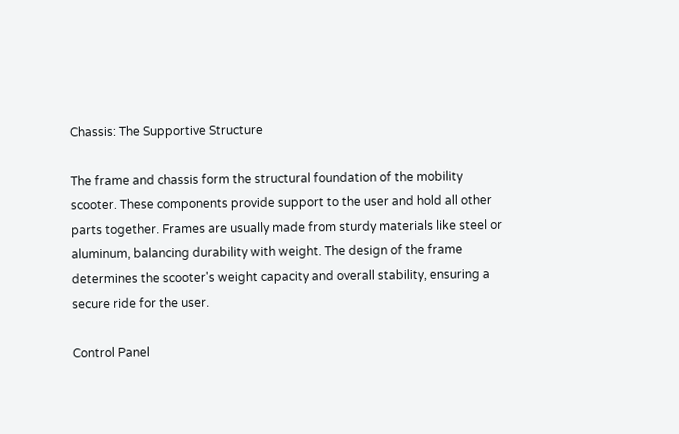Chassis: The Supportive Structure

The frame and chassis form the structural foundation of the mobility scooter. These components provide support to the user and hold all other parts together. Frames are usually made from sturdy materials like steel or aluminum, balancing durability with weight. The design of the frame determines the scooter's weight capacity and overall stability, ensuring a secure ride for the user.

Control Panel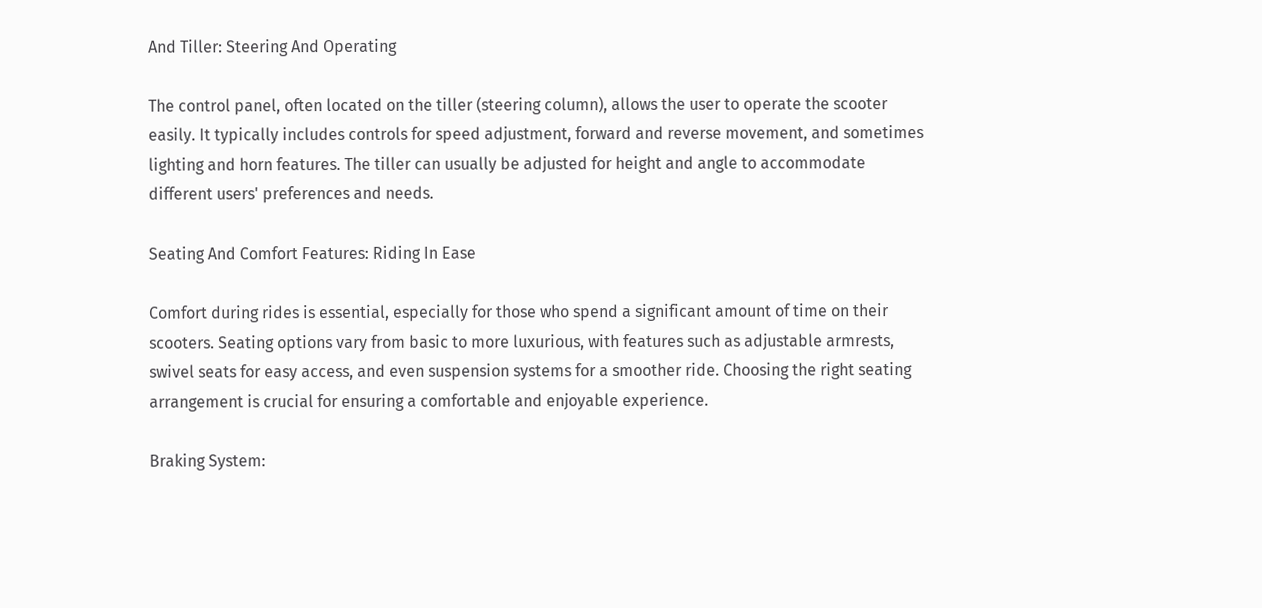And Tiller: Steering And Operating

The control panel, often located on the tiller (steering column), allows the user to operate the scooter easily. It typically includes controls for speed adjustment, forward and reverse movement, and sometimes lighting and horn features. The tiller can usually be adjusted for height and angle to accommodate different users' preferences and needs.

Seating And Comfort Features: Riding In Ease

Comfort during rides is essential, especially for those who spend a significant amount of time on their scooters. Seating options vary from basic to more luxurious, with features such as adjustable armrests, swivel seats for easy access, and even suspension systems for a smoother ride. Choosing the right seating arrangement is crucial for ensuring a comfortable and enjoyable experience.

Braking System: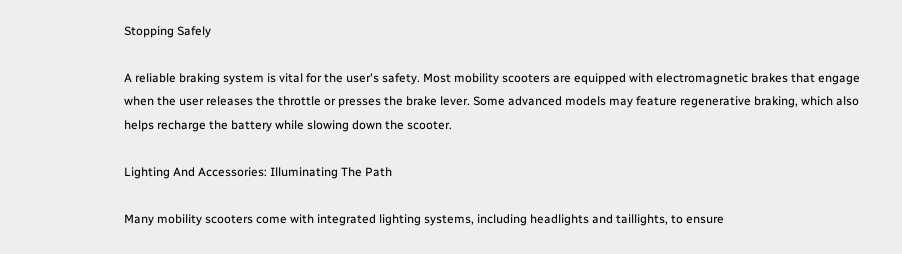Stopping Safely

A reliable braking system is vital for the user's safety. Most mobility scooters are equipped with electromagnetic brakes that engage when the user releases the throttle or presses the brake lever. Some advanced models may feature regenerative braking, which also helps recharge the battery while slowing down the scooter.

Lighting And Accessories: Illuminating The Path

Many mobility scooters come with integrated lighting systems, including headlights and taillights, to ensure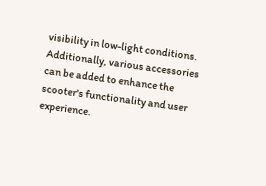visibility in low-light conditions. Additionally, various accessories can be added to enhance the scooter's functionality and user experience.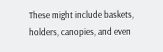These might include baskets, holders, canopies, and even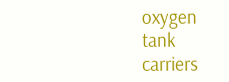oxygen tank carriers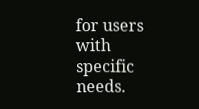for users with specific needs.